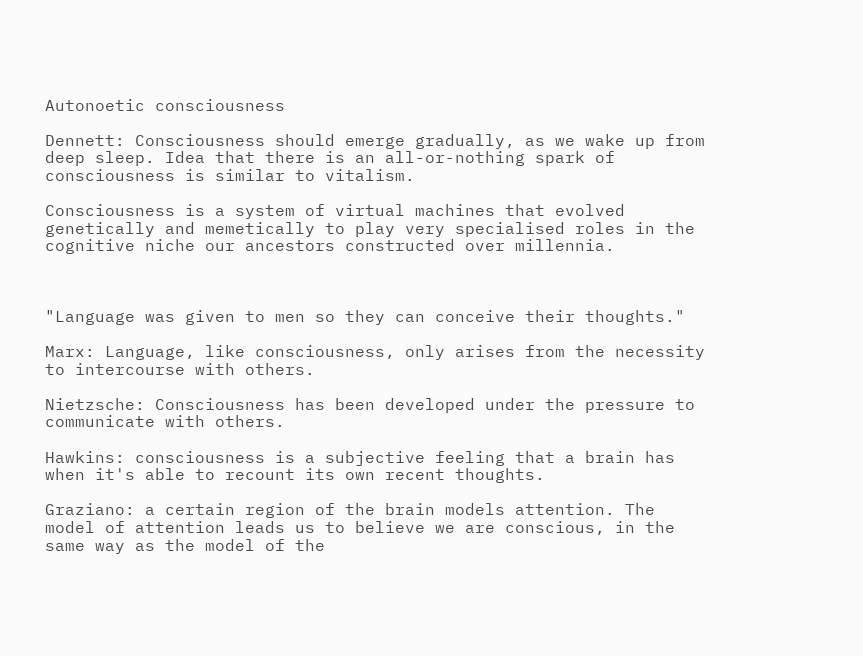Autonoetic consciousness

Dennett: Consciousness should emerge gradually, as we wake up from deep sleep. Idea that there is an all-or-nothing spark of consciousness is similar to vitalism.

Consciousness is a system of virtual machines that evolved genetically and memetically to play very specialised roles in the cognitive niche our ancestors constructed over millennia.



"Language was given to men so they can conceive their thoughts."

Marx: Language, like consciousness, only arises from the necessity to intercourse with others.

Nietzsche: Consciousness has been developed under the pressure to communicate with others.

Hawkins: consciousness is a subjective feeling that a brain has when it's able to recount its own recent thoughts.

Graziano: a certain region of the brain models attention. The model of attention leads us to believe we are conscious, in the same way as the model of the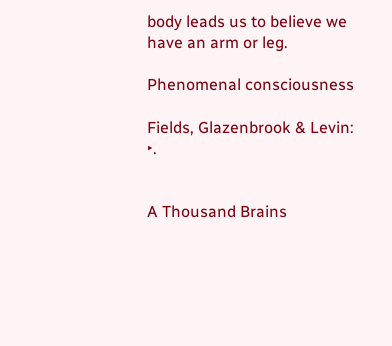body leads us to believe we have an arm or leg.

Phenomenal consciousness

Fields, Glazenbrook & Levin: ‣.


A Thousand Brains